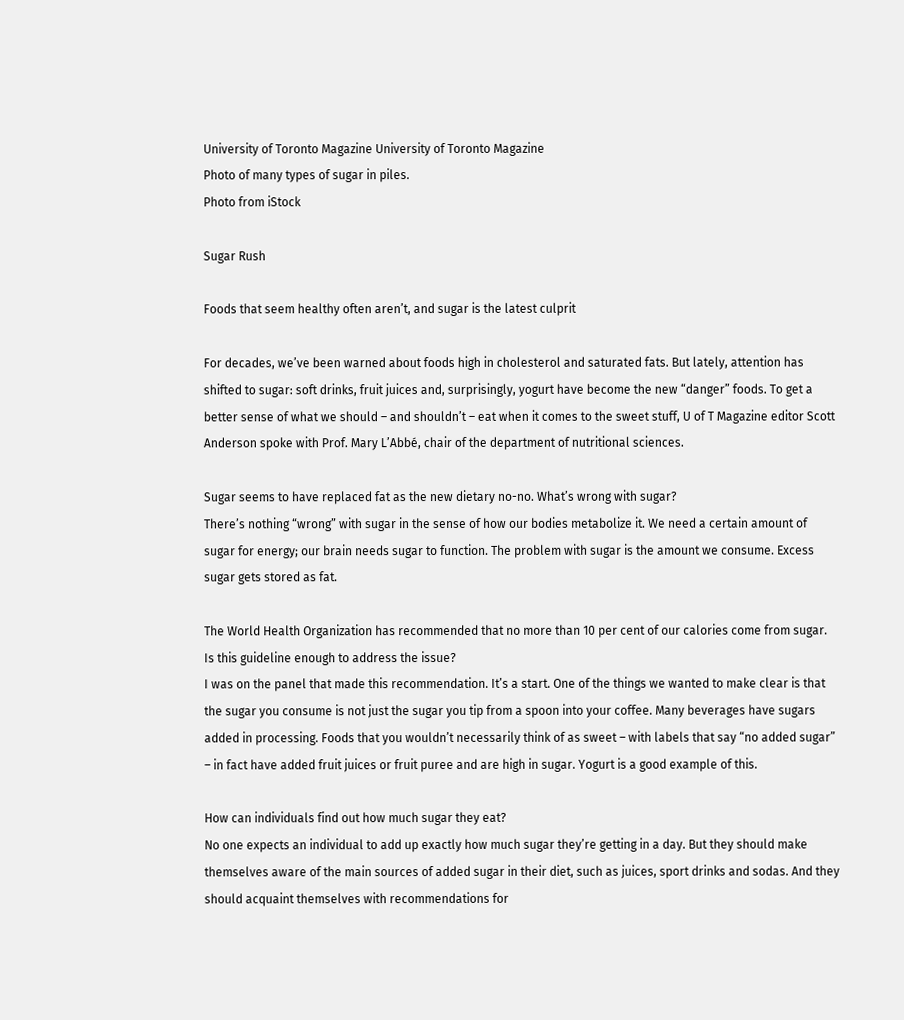University of Toronto Magazine University of Toronto Magazine
Photo of many types of sugar in piles.
Photo from iStock

Sugar Rush

Foods that seem healthy often aren’t, and sugar is the latest culprit

For decades, we’ve been warned about foods high in cholesterol and saturated fats. But lately, attention has shifted to sugar: soft drinks, fruit juices and, surprisingly, yogurt have become the new “danger” foods. To get a better sense of what we should – and shouldn’t – eat when it comes to the sweet stuff, U of T Magazine editor Scott Anderson spoke with Prof. Mary L’Abbé, chair of the department of nutritional sciences.

Sugar seems to have replaced fat as the new dietary no-no. What’s wrong with sugar?
There’s nothing “wrong” with sugar in the sense of how our bodies metabolize it. We need a certain amount of sugar for energy; our brain needs sugar to function. The problem with sugar is the amount we consume. Excess sugar gets stored as fat.

The World Health Organization has recommended that no more than 10 per cent of our calories come from sugar. Is this guideline enough to address the issue?
I was on the panel that made this recommendation. It’s a start. One of the things we wanted to make clear is that the sugar you consume is not just the sugar you tip from a spoon into your coffee. Many beverages have sugars added in processing. Foods that you wouldn’t necessarily think of as sweet – with labels that say “no added sugar” – in fact have added fruit juices or fruit puree and are high in sugar. Yogurt is a good example of this.

How can individuals find out how much sugar they eat?
No one expects an individual to add up exactly how much sugar they’re getting in a day. But they should make themselves aware of the main sources of added sugar in their diet, such as juices, sport drinks and sodas. And they should acquaint themselves with recommendations for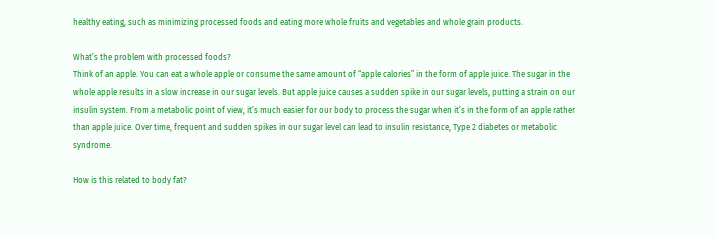healthy eating, such as minimizing processed foods and eating more whole fruits and vegetables and whole grain products.

What’s the problem with processed foods?
Think of an apple. You can eat a whole apple or consume the same amount of “apple calories” in the form of apple juice. The sugar in the whole apple results in a slow increase in our sugar levels. But apple juice causes a sudden spike in our sugar levels, putting a strain on our insulin system. From a metabolic point of view, it’s much easier for our body to process the sugar when it’s in the form of an apple rather than apple juice. Over time, frequent and sudden spikes in our sugar level can lead to insulin resistance, Type 2 diabetes or metabolic syndrome.

How is this related to body fat?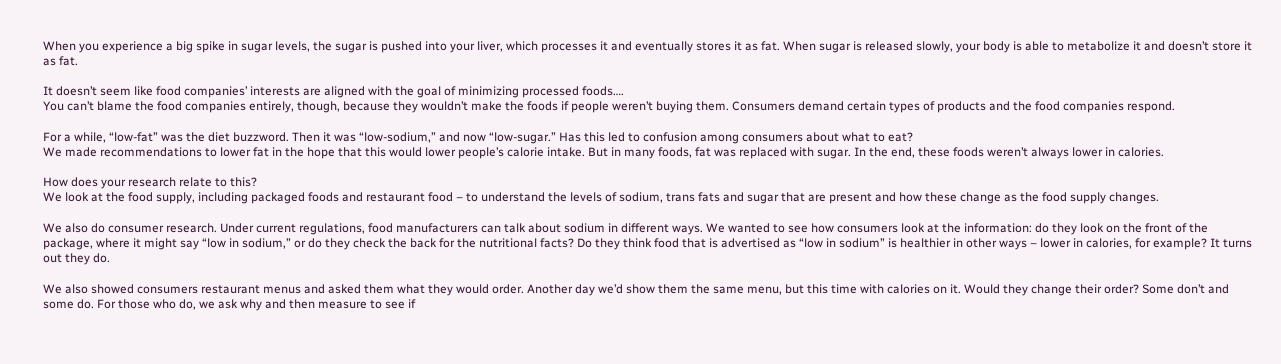When you experience a big spike in sugar levels, the sugar is pushed into your liver, which processes it and eventually stores it as fat. When sugar is released slowly, your body is able to metabolize it and doesn’t store it as fat.

It doesn’t seem like food companies’ interests are aligned with the goal of minimizing processed foods….
You can’t blame the food companies entirely, though, because they wouldn’t make the foods if people weren’t buying them. Consumers demand certain types of products and the food companies respond.

For a while, “low-fat” was the diet buzzword. Then it was “low-sodium,” and now “low-sugar.” Has this led to confusion among consumers about what to eat?
We made recommendations to lower fat in the hope that this would lower people’s calorie intake. But in many foods, fat was replaced with sugar. In the end, these foods weren’t always lower in calories.

How does your research relate to this?
We look at the food supply, including packaged foods and restaurant food – to understand the levels of sodium, trans fats and sugar that are present and how these change as the food supply changes.

We also do consumer research. Under current regulations, food manufacturers can talk about sodium in different ways. We wanted to see how consumers look at the information: do they look on the front of the package, where it might say “low in sodium,” or do they check the back for the nutritional facts? Do they think food that is advertised as “low in sodium” is healthier in other ways – lower in calories, for example? It turns out they do.

We also showed consumers restaurant menus and asked them what they would order. Another day we’d show them the same menu, but this time with calories on it. Would they change their order? Some don’t and some do. For those who do, we ask why and then measure to see if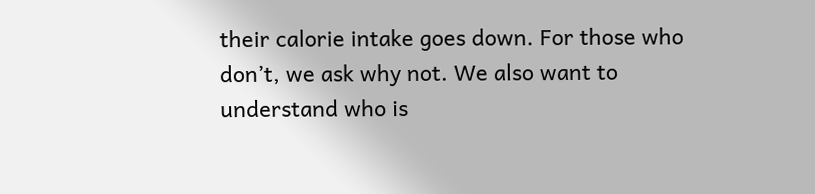their calorie intake goes down. For those who don’t, we ask why not. We also want to understand who is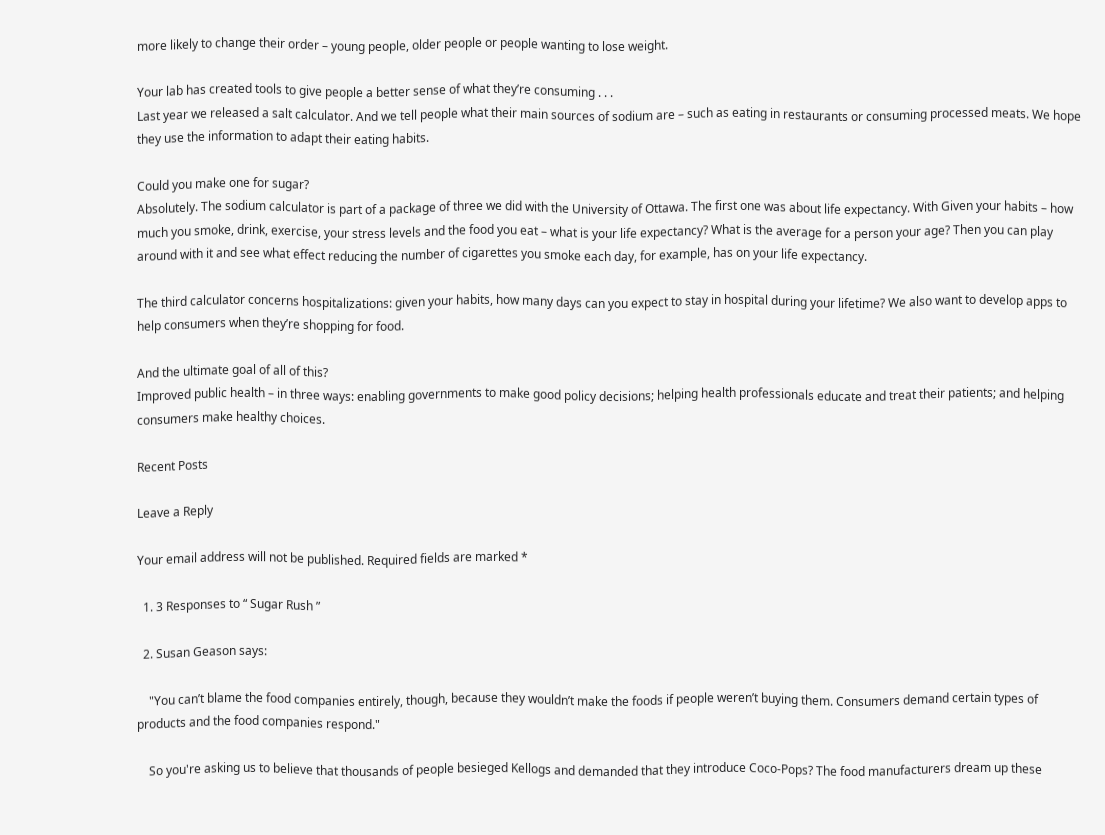more likely to change their order – young people, older people or people wanting to lose weight.

Your lab has created tools to give people a better sense of what they’re consuming . . .
Last year we released a salt calculator. And we tell people what their main sources of sodium are – such as eating in restaurants or consuming processed meats. We hope they use the information to adapt their eating habits.

Could you make one for sugar?
Absolutely. The sodium calculator is part of a package of three we did with the University of Ottawa. The first one was about life expectancy. With Given your habits – how much you smoke, drink, exercise, your stress levels and the food you eat – what is your life expectancy? What is the average for a person your age? Then you can play around with it and see what effect reducing the number of cigarettes you smoke each day, for example, has on your life expectancy.

The third calculator concerns hospitalizations: given your habits, how many days can you expect to stay in hospital during your lifetime? We also want to develop apps to help consumers when they’re shopping for food.

And the ultimate goal of all of this?
Improved public health – in three ways: enabling governments to make good policy decisions; helping health professionals educate and treat their patients; and helping consumers make healthy choices.

Recent Posts

Leave a Reply

Your email address will not be published. Required fields are marked *

  1. 3 Responses to “ Sugar Rush ”

  2. Susan Geason says:

    "You can’t blame the food companies entirely, though, because they wouldn’t make the foods if people weren’t buying them. Consumers demand certain types of products and the food companies respond."

    So you're asking us to believe that thousands of people besieged Kellogs and demanded that they introduce Coco-Pops? The food manufacturers dream up these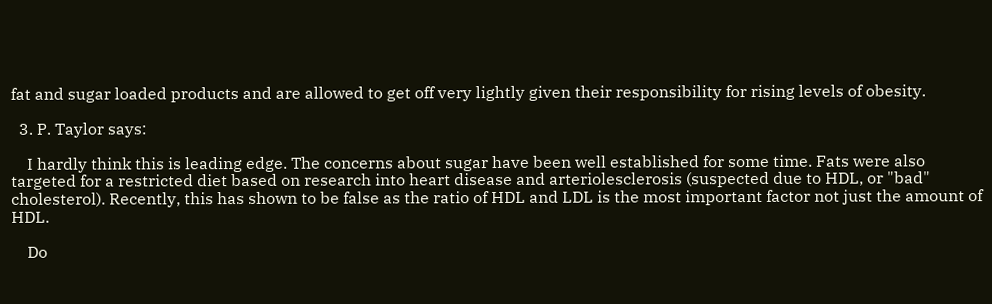fat and sugar loaded products and are allowed to get off very lightly given their responsibility for rising levels of obesity.

  3. P. Taylor says:

    I hardly think this is leading edge. The concerns about sugar have been well established for some time. Fats were also targeted for a restricted diet based on research into heart disease and arteriolesclerosis (suspected due to HDL, or "bad" cholesterol). Recently, this has shown to be false as the ratio of HDL and LDL is the most important factor not just the amount of HDL.

    Do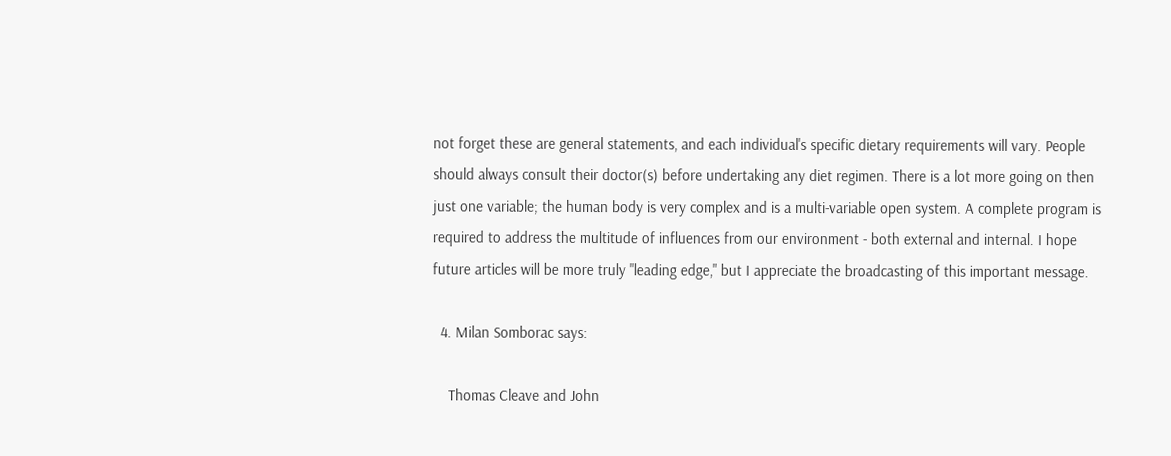not forget these are general statements, and each individual's specific dietary requirements will vary. People should always consult their doctor(s) before undertaking any diet regimen. There is a lot more going on then just one variable; the human body is very complex and is a multi-variable open system. A complete program is required to address the multitude of influences from our environment - both external and internal. I hope future articles will be more truly "leading edge," but I appreciate the broadcasting of this important message.

  4. Milan Somborac says:

    Thomas Cleave and John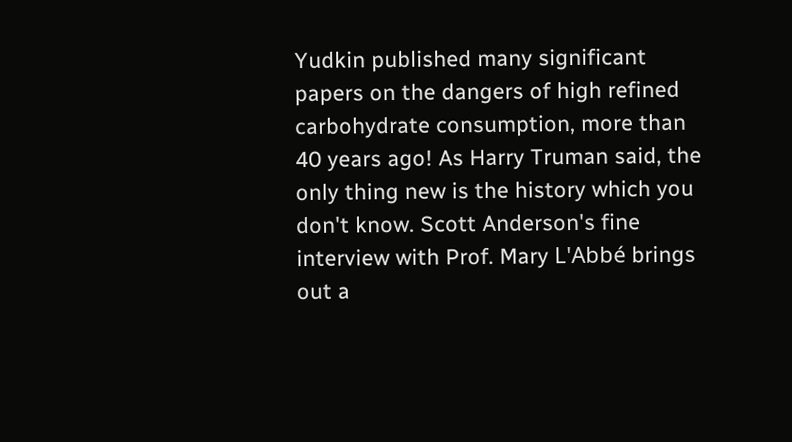Yudkin published many significant papers on the dangers of high refined carbohydrate consumption, more than 40 years ago! As Harry Truman said, the only thing new is the history which you don't know. Scott Anderson's fine interview with Prof. Mary L'Abbé brings out a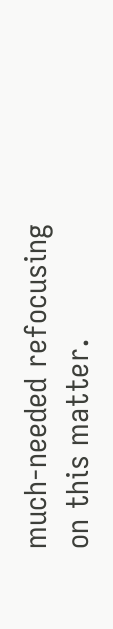much-needed refocusing on this matter.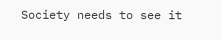Society needs to see it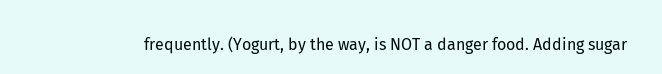frequently. (Yogurt, by the way, is NOT a danger food. Adding sugar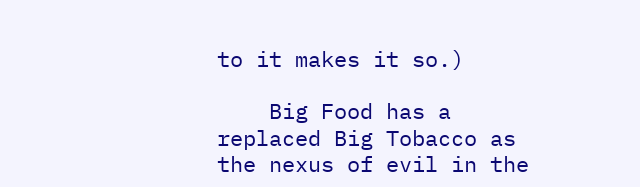to it makes it so.)

    Big Food has a replaced Big Tobacco as the nexus of evil in the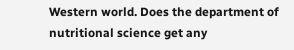Western world. Does the department of nutritional science get any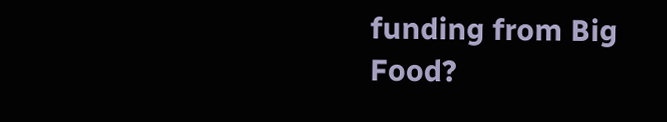funding from Big Food?